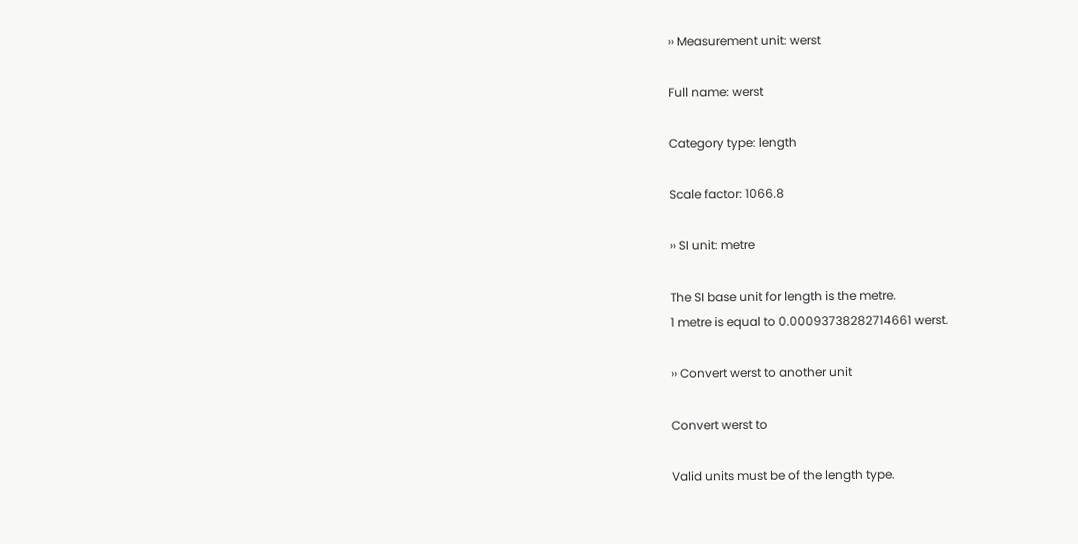›› Measurement unit: werst

Full name: werst

Category type: length

Scale factor: 1066.8

›› SI unit: metre

The SI base unit for length is the metre.
1 metre is equal to 0.00093738282714661 werst.

›› Convert werst to another unit

Convert werst to

Valid units must be of the length type.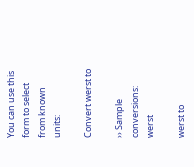You can use this form to select from known units:

Convert werst to

›› Sample conversions: werst

werst to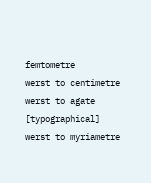femtometre
werst to centimetre
werst to agate [typographical]
werst to myriametre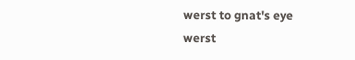werst to gnat's eye
werst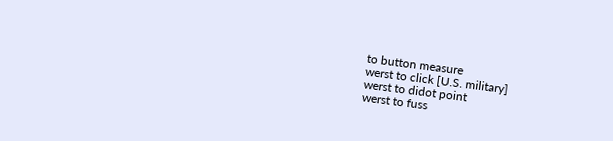to button measure
werst to click [U.S. military]
werst to didot point
werst to fuss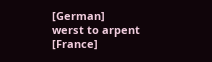[German]
werst to arpent [France]